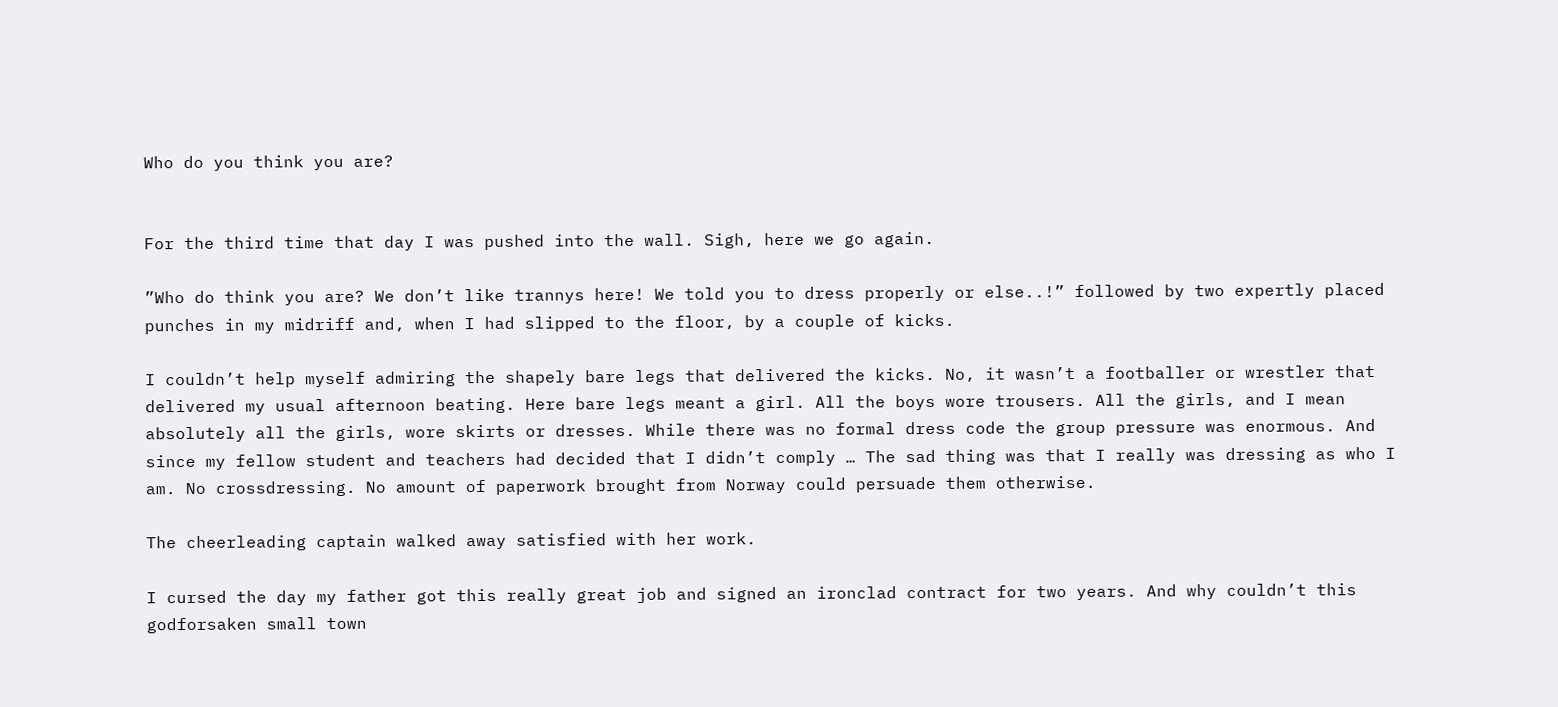Who do you think you are?


For the third time that day I was pushed into the wall. Sigh, here we go again.

”Who do think you are? We don’t like trannys here! We told you to dress properly or else..!” followed by two expertly placed punches in my midriff and, when I had slipped to the floor, by a couple of kicks.

I couldn’t help myself admiring the shapely bare legs that delivered the kicks. No, it wasn’t a footballer or wrestler that delivered my usual afternoon beating. Here bare legs meant a girl. All the boys wore trousers. All the girls, and I mean absolutely all the girls, wore skirts or dresses. While there was no formal dress code the group pressure was enormous. And since my fellow student and teachers had decided that I didn’t comply … The sad thing was that I really was dressing as who I am. No crossdressing. No amount of paperwork brought from Norway could persuade them otherwise.

The cheerleading captain walked away satisfied with her work.

I cursed the day my father got this really great job and signed an ironclad contract for two years. And why couldn’t this godforsaken small town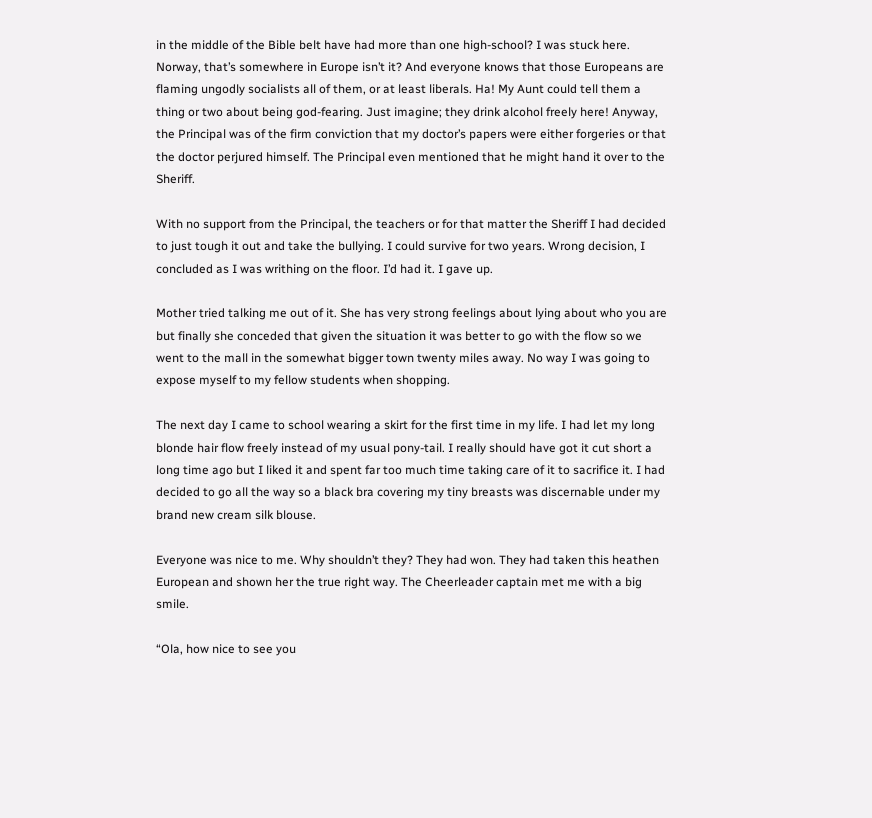in the middle of the Bible belt have had more than one high-school? I was stuck here. Norway, that’s somewhere in Europe isn’t it? And everyone knows that those Europeans are flaming ungodly socialists all of them, or at least liberals. Ha! My Aunt could tell them a thing or two about being god-fearing. Just imagine; they drink alcohol freely here! Anyway, the Principal was of the firm conviction that my doctor’s papers were either forgeries or that the doctor perjured himself. The Principal even mentioned that he might hand it over to the Sheriff.

With no support from the Principal, the teachers or for that matter the Sheriff I had decided to just tough it out and take the bullying. I could survive for two years. Wrong decision, I concluded as I was writhing on the floor. I’d had it. I gave up.

Mother tried talking me out of it. She has very strong feelings about lying about who you are but finally she conceded that given the situation it was better to go with the flow so we went to the mall in the somewhat bigger town twenty miles away. No way I was going to expose myself to my fellow students when shopping.

The next day I came to school wearing a skirt for the first time in my life. I had let my long blonde hair flow freely instead of my usual pony-tail. I really should have got it cut short a long time ago but I liked it and spent far too much time taking care of it to sacrifice it. I had decided to go all the way so a black bra covering my tiny breasts was discernable under my brand new cream silk blouse.

Everyone was nice to me. Why shouldn’t they? They had won. They had taken this heathen European and shown her the true right way. The Cheerleader captain met me with a big smile.

“Ola, how nice to see you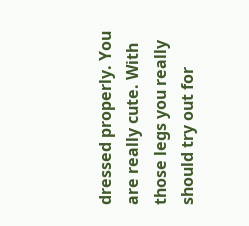dressed properly. You are really cute. With those legs you really should try out for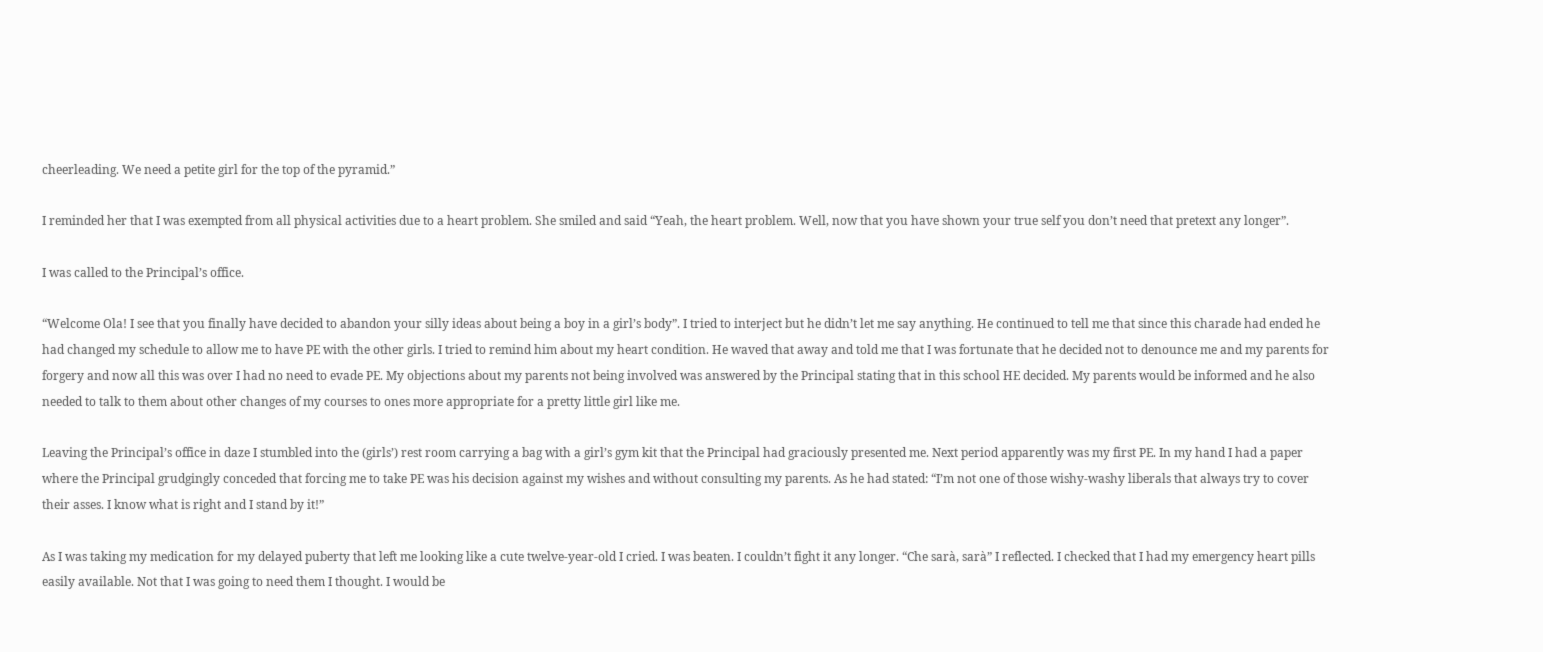cheerleading. We need a petite girl for the top of the pyramid.”

I reminded her that I was exempted from all physical activities due to a heart problem. She smiled and said “Yeah, the heart problem. Well, now that you have shown your true self you don’t need that pretext any longer”.

I was called to the Principal’s office.

“Welcome Ola! I see that you finally have decided to abandon your silly ideas about being a boy in a girl’s body”. I tried to interject but he didn’t let me say anything. He continued to tell me that since this charade had ended he had changed my schedule to allow me to have PE with the other girls. I tried to remind him about my heart condition. He waved that away and told me that I was fortunate that he decided not to denounce me and my parents for forgery and now all this was over I had no need to evade PE. My objections about my parents not being involved was answered by the Principal stating that in this school HE decided. My parents would be informed and he also needed to talk to them about other changes of my courses to ones more appropriate for a pretty little girl like me.

Leaving the Principal’s office in daze I stumbled into the (girls’) rest room carrying a bag with a girl’s gym kit that the Principal had graciously presented me. Next period apparently was my first PE. In my hand I had a paper where the Principal grudgingly conceded that forcing me to take PE was his decision against my wishes and without consulting my parents. As he had stated: “I’m not one of those wishy-washy liberals that always try to cover their asses. I know what is right and I stand by it!”

As I was taking my medication for my delayed puberty that left me looking like a cute twelve-year-old I cried. I was beaten. I couldn’t fight it any longer. “Che sarà, sarà” I reflected. I checked that I had my emergency heart pills easily available. Not that I was going to need them I thought. I would be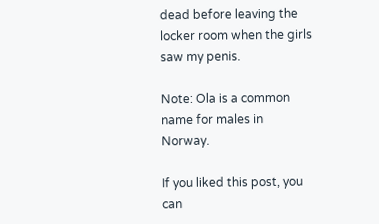dead before leaving the locker room when the girls saw my penis.

Note: Ola is a common name for males in Norway.

If you liked this post, you can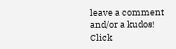leave a comment and/or a kudos!
Click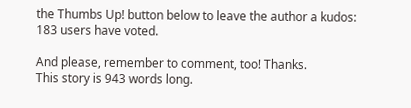the Thumbs Up! button below to leave the author a kudos:
183 users have voted.

And please, remember to comment, too! Thanks.
This story is 943 words long.